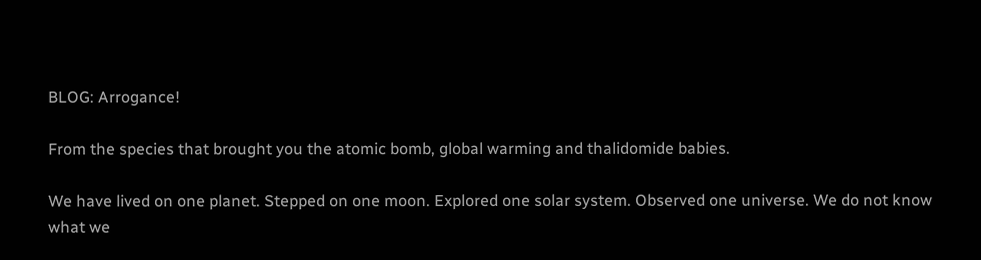BLOG: Arrogance!

From the species that brought you the atomic bomb, global warming and thalidomide babies.

We have lived on one planet. Stepped on one moon. Explored one solar system. Observed one universe. We do not know what we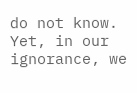do not know. Yet, in our ignorance, we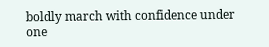boldly march with confidence under one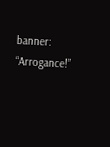banner: “Arrogance!”